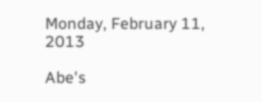Monday, February 11, 2013

Abe's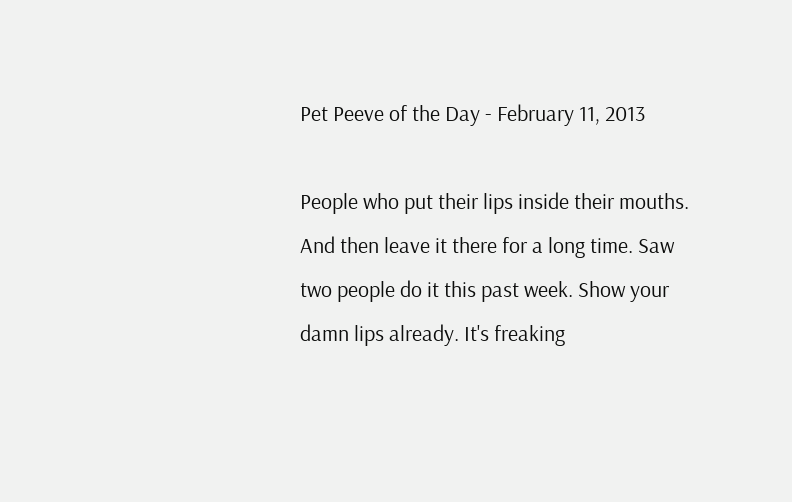Pet Peeve of the Day - February 11, 2013

People who put their lips inside their mouths. And then leave it there for a long time. Saw two people do it this past week. Show your damn lips already. It's freaking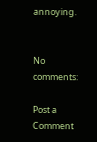annoying.


No comments:

Post a Comment